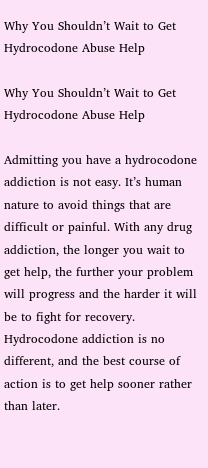Why You Shouldn’t Wait to Get Hydrocodone Abuse Help

Why You Shouldn’t Wait to Get Hydrocodone Abuse Help

Admitting you have a hydrocodone addiction is not easy. It’s human nature to avoid things that are difficult or painful. With any drug addiction, the longer you wait to get help, the further your problem will progress and the harder it will be to fight for recovery. Hydrocodone addiction is no different, and the best course of action is to get help sooner rather than later.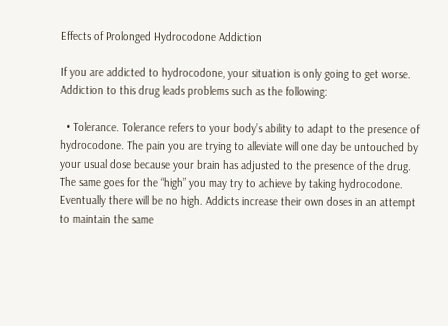Effects of Prolonged Hydrocodone Addiction

If you are addicted to hydrocodone, your situation is only going to get worse. Addiction to this drug leads problems such as the following:

  • Tolerance. Tolerance refers to your body’s ability to adapt to the presence of hydrocodone. The pain you are trying to alleviate will one day be untouched by your usual dose because your brain has adjusted to the presence of the drug. The same goes for the “high” you may try to achieve by taking hydrocodone. Eventually there will be no high. Addicts increase their own doses in an attempt to maintain the same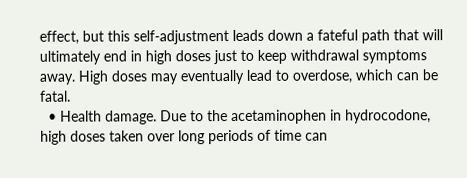effect, but this self-adjustment leads down a fateful path that will ultimately end in high doses just to keep withdrawal symptoms away. High doses may eventually lead to overdose, which can be fatal.
  • Health damage. Due to the acetaminophen in hydrocodone, high doses taken over long periods of time can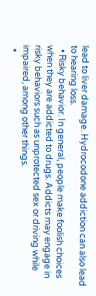lead to liver damage. Hydrocodone addiction can also lead to hearing loss.
  • Risky behavior. In general, people make foolish choices when they are addicted to drugs. Addicts may engage in risky behaviors such as unprotected sex or driving while impaired, among other things.
  •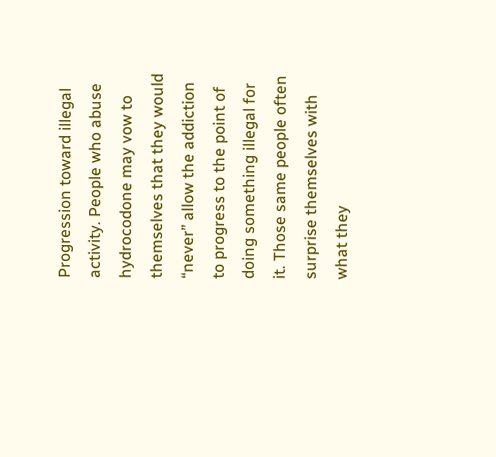Progression toward illegal activity. People who abuse hydrocodone may vow to themselves that they would “never” allow the addiction to progress to the point of doing something illegal for it. Those same people often surprise themselves with what they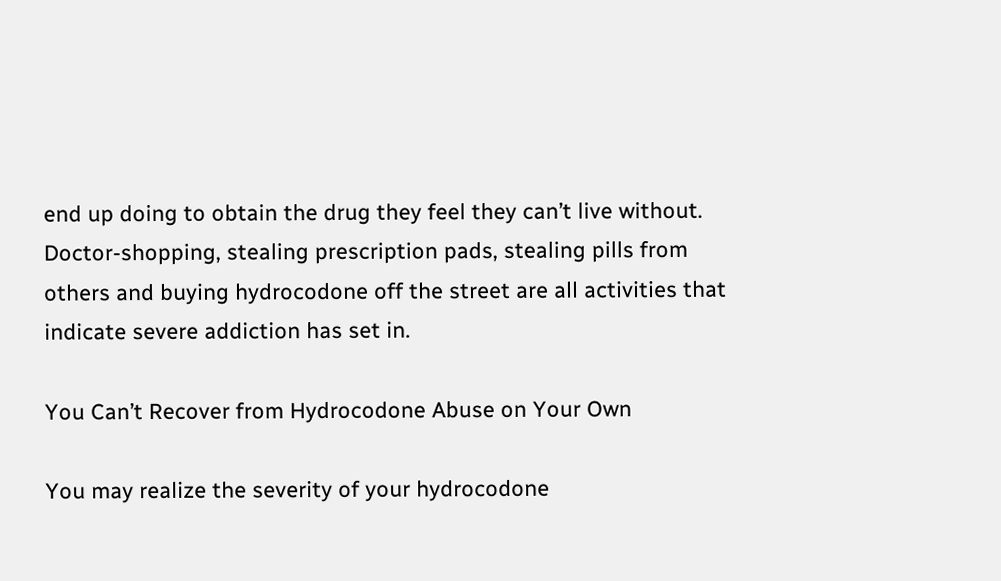end up doing to obtain the drug they feel they can’t live without. Doctor-shopping, stealing prescription pads, stealing pills from others and buying hydrocodone off the street are all activities that indicate severe addiction has set in.

You Can’t Recover from Hydrocodone Abuse on Your Own

You may realize the severity of your hydrocodone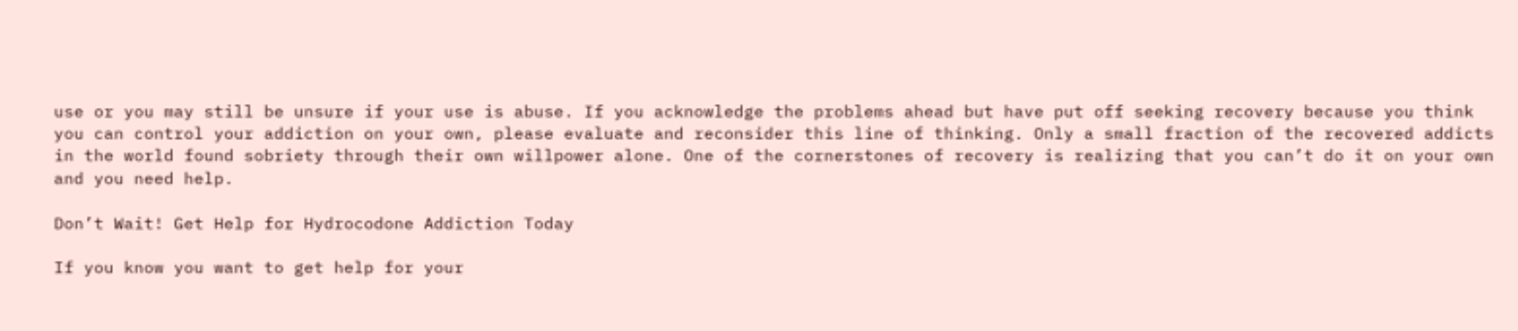use or you may still be unsure if your use is abuse. If you acknowledge the problems ahead but have put off seeking recovery because you think you can control your addiction on your own, please evaluate and reconsider this line of thinking. Only a small fraction of the recovered addicts in the world found sobriety through their own willpower alone. One of the cornerstones of recovery is realizing that you can’t do it on your own and you need help.

Don’t Wait! Get Help for Hydrocodone Addiction Today

If you know you want to get help for your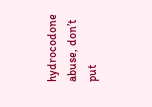hydrocodone abuse, don’t put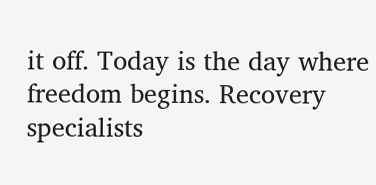it off. Today is the day where freedom begins. Recovery specialists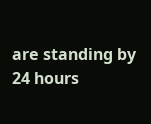are standing by 24 hours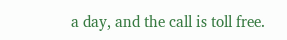a day, and the call is toll free.